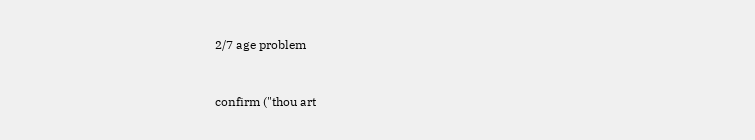2/7 age problem


confirm ("thou art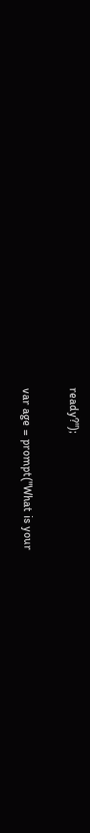ready?");

var age = prompt("What is your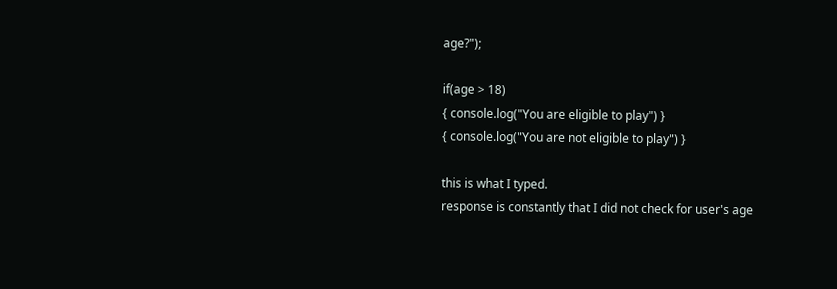age?");

if(age > 18)
{ console.log("You are eligible to play") }
{ console.log("You are not eligible to play") }

this is what I typed.
response is constantly that I did not check for user's age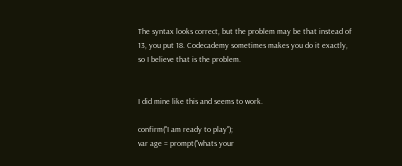The syntax looks correct, but the problem may be that instead of 13, you put 18. Codecademy sometimes makes you do it exactly, so I believe that is the problem.


I did mine like this and seems to work.

confirm("I am ready to play");
var age = prompt("whats your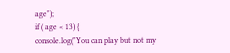age");
if ( age < 13) {
console.log("You can play but not my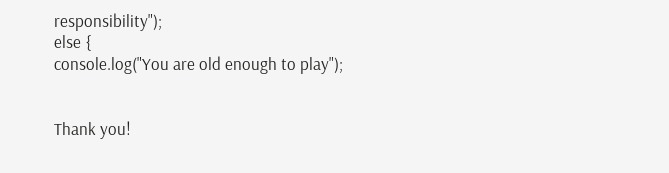responsibility");
else {
console.log("You are old enough to play");


Thank you!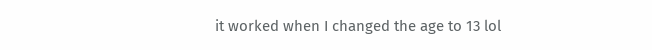it worked when I changed the age to 13 lol